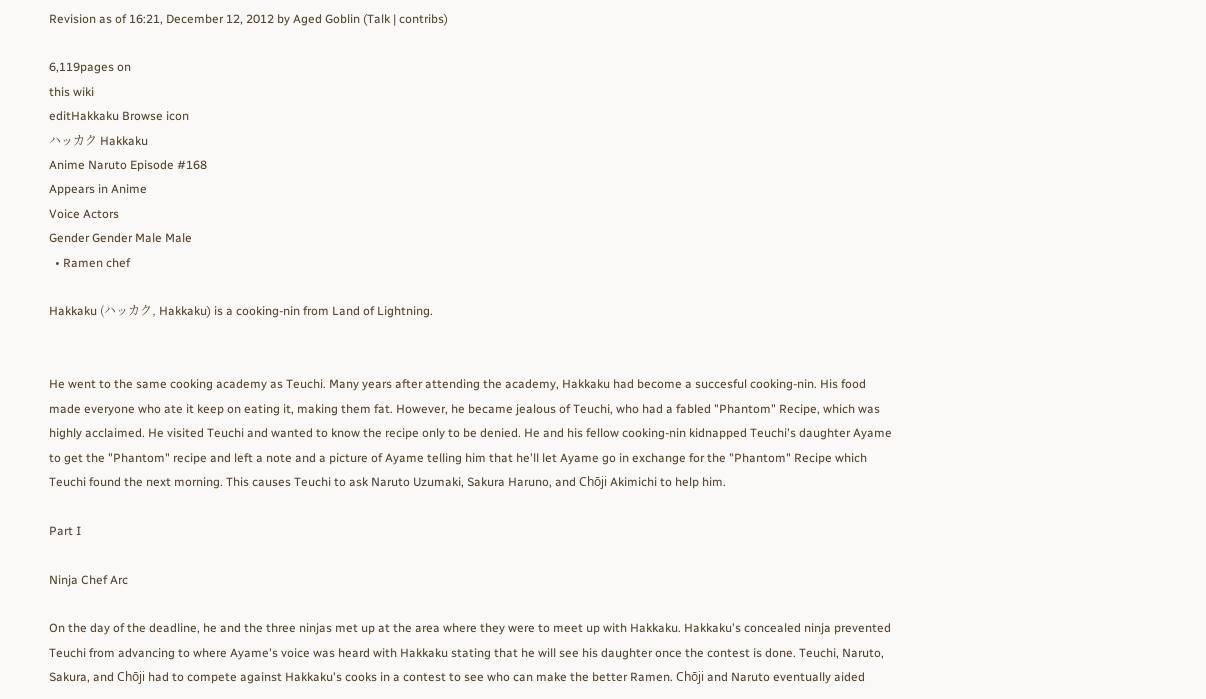Revision as of 16:21, December 12, 2012 by Aged Goblin (Talk | contribs)

6,119pages on
this wiki
editHakkaku Browse icon
ハッカク Hakkaku
Anime Naruto Episode #168
Appears in Anime
Voice Actors
Gender Gender Male Male
  • Ramen chef

Hakkaku (ハッカク, Hakkaku) is a cooking-nin from Land of Lightning.


He went to the same cooking academy as Teuchi. Many years after attending the academy, Hakkaku had become a succesful cooking-nin. His food made everyone who ate it keep on eating it, making them fat. However, he became jealous of Teuchi, who had a fabled "Phantom" Recipe, which was highly acclaimed. He visited Teuchi and wanted to know the recipe only to be denied. He and his fellow cooking-nin kidnapped Teuchi's daughter Ayame to get the "Phantom" recipe and left a note and a picture of Ayame telling him that he'll let Ayame go in exchange for the "Phantom" Recipe which Teuchi found the next morning. This causes Teuchi to ask Naruto Uzumaki, Sakura Haruno, and Chōji Akimichi to help him.

Part I

Ninja Chef Arc

On the day of the deadline, he and the three ninjas met up at the area where they were to meet up with Hakkaku. Hakkaku's concealed ninja prevented Teuchi from advancing to where Ayame's voice was heard with Hakkaku stating that he will see his daughter once the contest is done. Teuchi, Naruto, Sakura, and Chōji had to compete against Hakkaku's cooks in a contest to see who can make the better Ramen. Chōji and Naruto eventually aided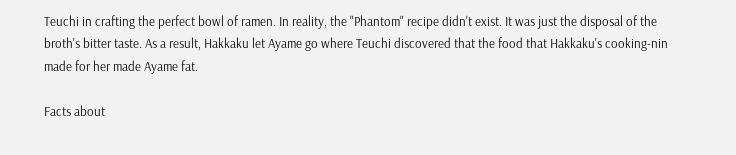Teuchi in crafting the perfect bowl of ramen. In reality, the "Phantom" recipe didn't exist. It was just the disposal of the broth's bitter taste. As a result, Hakkaku let Ayame go where Teuchi discovered that the food that Hakkaku's cooking-nin made for her made Ayame fat.

Facts about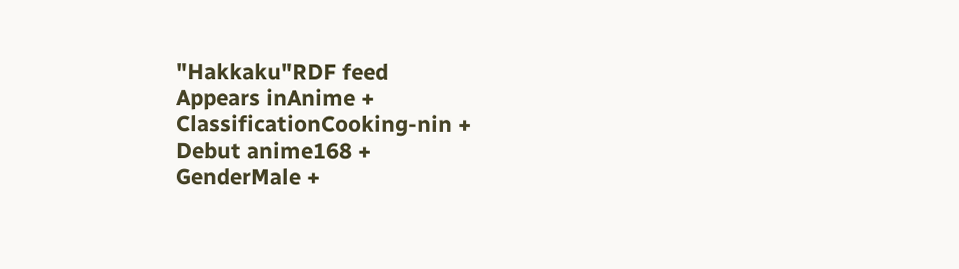"Hakkaku"RDF feed
Appears inAnime +
ClassificationCooking-nin +
Debut anime168 +
GenderMale +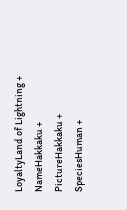LoyaltyLand of Lightning +
NameHakkaku +
PictureHakkaku +
SpeciesHuman +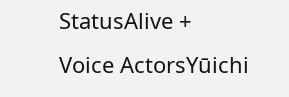StatusAlive +
Voice ActorsYūichi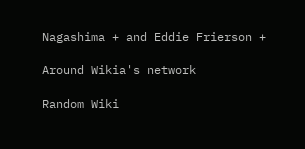Nagashima + and Eddie Frierson +

Around Wikia's network

Random Wiki